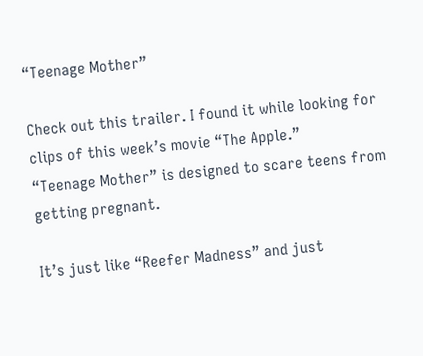“Teenage Mother”

Check out this trailer. I found it while looking for clips of this week’s movie “The Apple.”
“Teenage Mother” is designed to scare teens from getting pregnant.

It’s just like “Reefer Madness” and just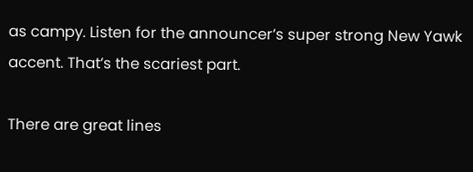as campy. Listen for the announcer’s super strong New Yawk accent. That’s the scariest part.

There are great lines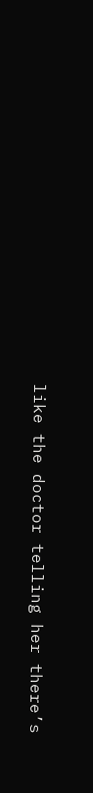like the doctor telling her there’s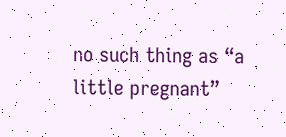no such thing as “a little pregnant”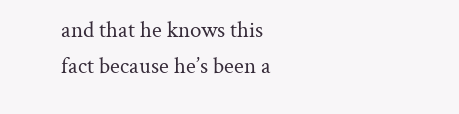and that he knows this fact because he’s been a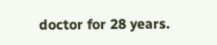doctor for 28 years.